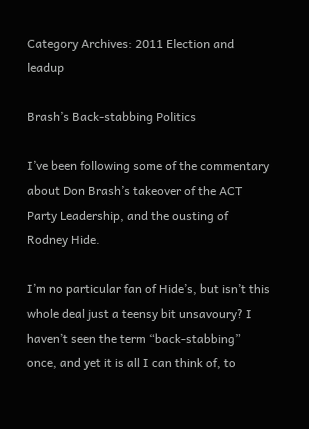Category Archives: 2011 Election and leadup

Brash’s Back-stabbing Politics

I’ve been following some of the commentary about Don Brash’s takeover of the ACT Party Leadership, and the ousting of Rodney Hide.

I’m no particular fan of Hide’s, but isn’t this whole deal just a teensy bit unsavoury? I haven’t seen the term “back-stabbing” once, and yet it is all I can think of, to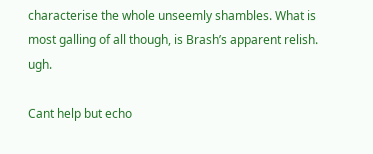characterise the whole unseemly shambles. What is most galling of all though, is Brash’s apparent relish.  ugh.

Cant help but echo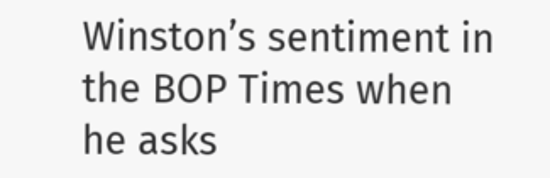Winston’s sentiment in the BOP Times when he asks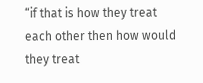“if that is how they treat each other then how would they treat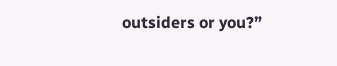outsiders or you?”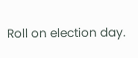Roll on election day.